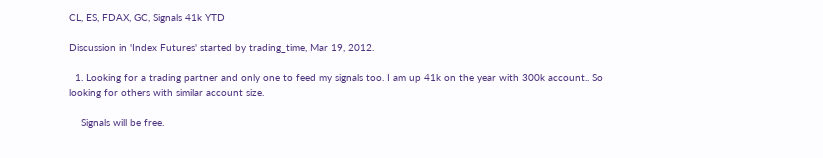CL, ES, FDAX, GC, Signals 41k YTD

Discussion in 'Index Futures' started by trading_time, Mar 19, 2012.

  1. Looking for a trading partner and only one to feed my signals too. I am up 41k on the year with 300k account.. So looking for others with similar account size.

    Signals will be free.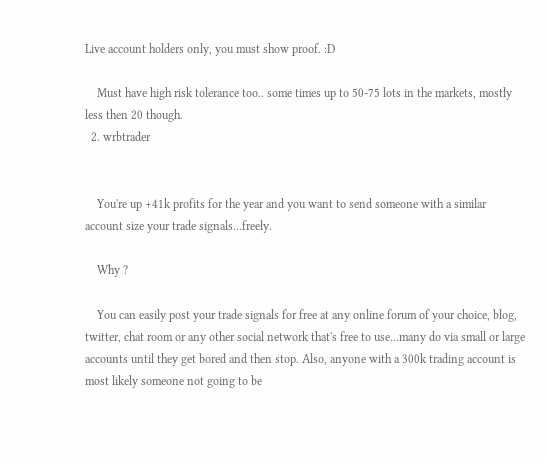Live account holders only, you must show proof. :D

    Must have high risk tolerance too.. some times up to 50-75 lots in the markets, mostly less then 20 though.
  2. wrbtrader


    You're up +41k profits for the year and you want to send someone with a similar account size your trade signals...freely.

    Why ?

    You can easily post your trade signals for free at any online forum of your choice, blog, twitter, chat room or any other social network that's free to use...many do via small or large accounts until they get bored and then stop. Also, anyone with a 300k trading account is most likely someone not going to be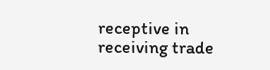receptive in receiving trade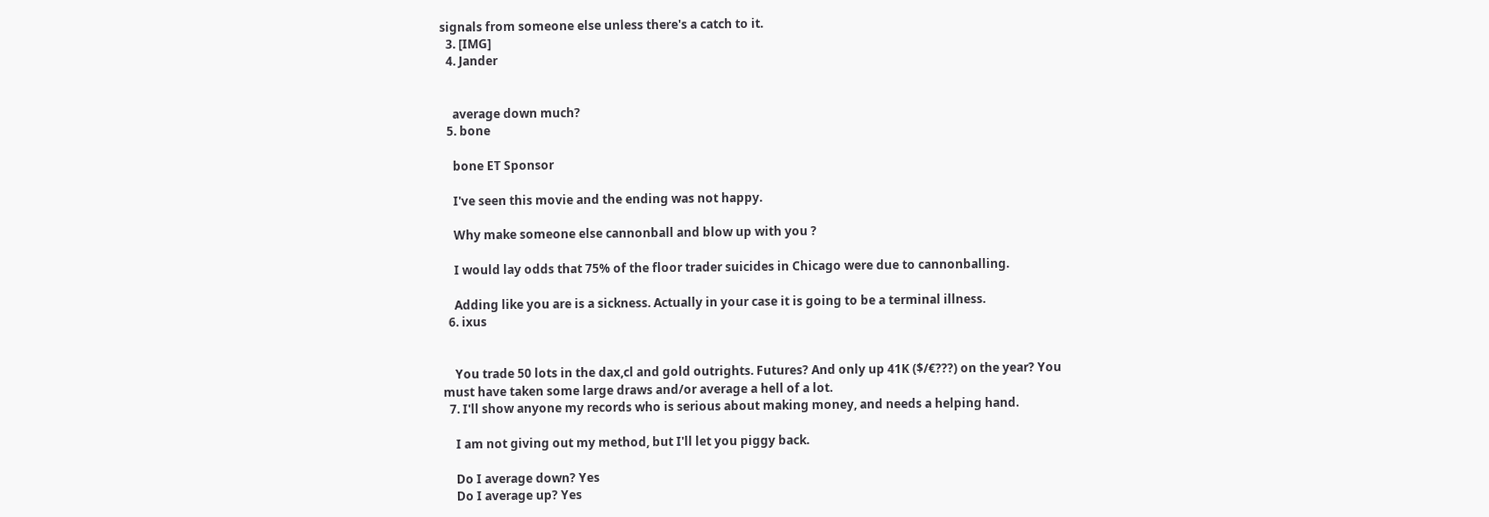signals from someone else unless there's a catch to it.
  3. [IMG]
  4. Jander


    average down much?
  5. bone

    bone ET Sponsor

    I've seen this movie and the ending was not happy.

    Why make someone else cannonball and blow up with you ?

    I would lay odds that 75% of the floor trader suicides in Chicago were due to cannonballing.

    Adding like you are is a sickness. Actually in your case it is going to be a terminal illness.
  6. ixus


    You trade 50 lots in the dax,cl and gold outrights. Futures? And only up 41K ($/€???) on the year? You must have taken some large draws and/or average a hell of a lot.
  7. I'll show anyone my records who is serious about making money, and needs a helping hand.

    I am not giving out my method, but I'll let you piggy back.

    Do I average down? Yes
    Do I average up? Yes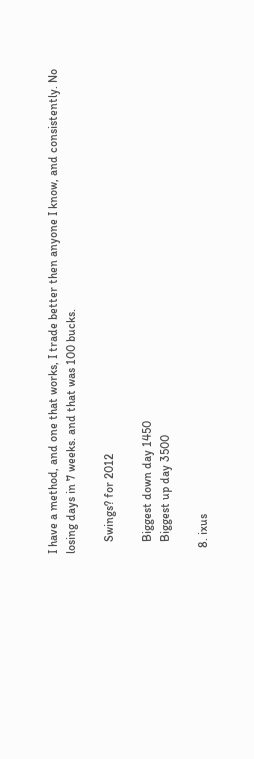I have a method, and one that works, I trade better then anyone I know, and consistently. No losing days in 7 weeks. and that was 100 bucks.

    Swings? for 2012

    Biggest down day 1450
    Biggest up day 3500

  8. ixus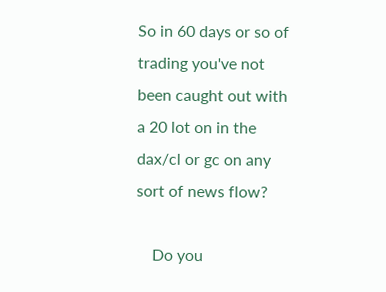So in 60 days or so of trading you've not been caught out with a 20 lot on in the dax/cl or gc on any sort of news flow?

    Do you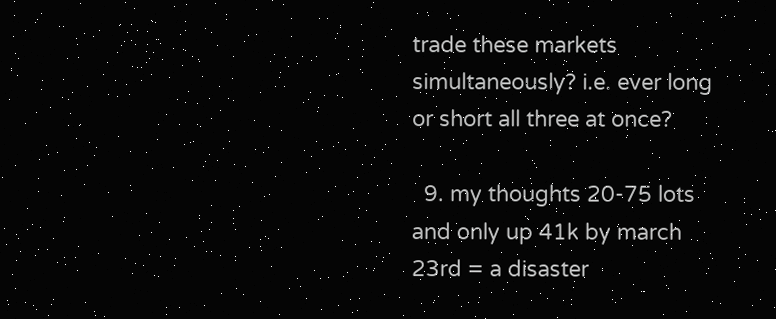trade these markets simultaneously? i.e. ever long or short all three at once?

  9. my thoughts 20-75 lots and only up 41k by march 23rd = a disaster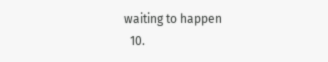waiting to happen
  10.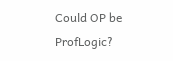Could OP be ProfLogic?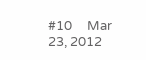#10     Mar 23, 2012